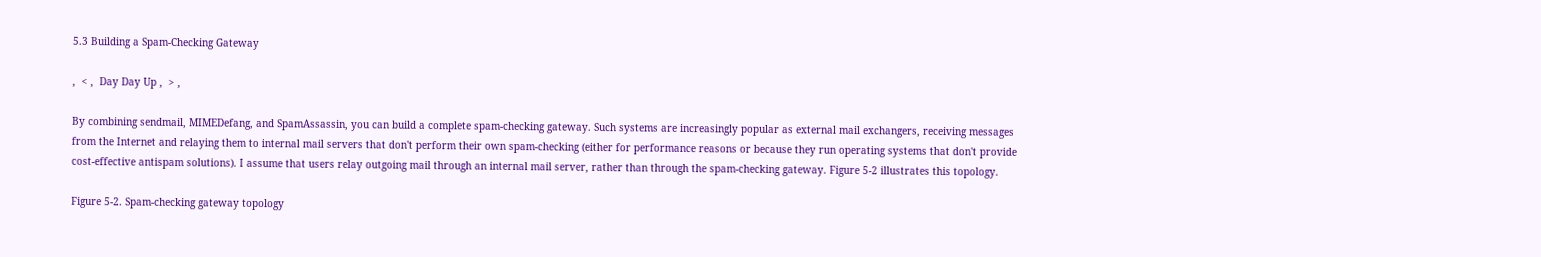5.3 Building a Spam-Checking Gateway

‚  < ‚  Day Day Up ‚  > ‚

By combining sendmail, MIMEDefang, and SpamAssassin, you can build a complete spam-checking gateway. Such systems are increasingly popular as external mail exchangers, receiving messages from the Internet and relaying them to internal mail servers that don't perform their own spam-checking (either for performance reasons or because they run operating systems that don't provide cost-effective antispam solutions). I assume that users relay outgoing mail through an internal mail server, rather than through the spam-checking gateway. Figure 5-2 illustrates this topology.

Figure 5-2. Spam-checking gateway topology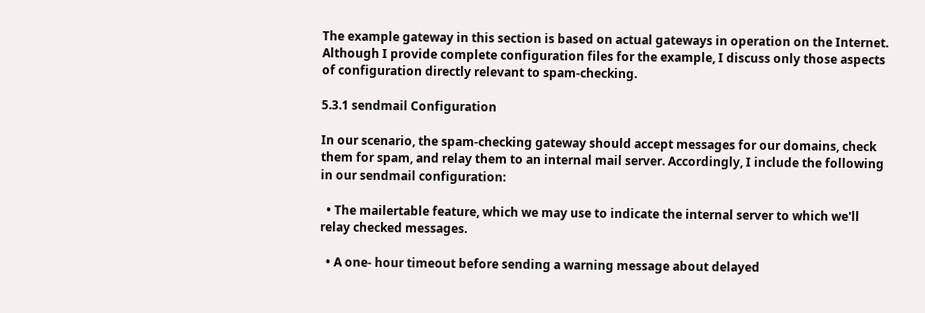The example gateway in this section is based on actual gateways in operation on the Internet. Although I provide complete configuration files for the example, I discuss only those aspects of configuration directly relevant to spam-checking.

5.3.1 sendmail Configuration

In our scenario, the spam-checking gateway should accept messages for our domains, check them for spam, and relay them to an internal mail server. Accordingly, I include the following in our sendmail configuration:

  • The mailertable feature, which we may use to indicate the internal server to which we'll relay checked messages.

  • A one- hour timeout before sending a warning message about delayed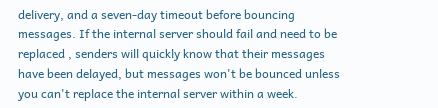delivery, and a seven-day timeout before bouncing messages. If the internal server should fail and need to be replaced , senders will quickly know that their messages have been delayed, but messages won't be bounced unless you can't replace the internal server within a week.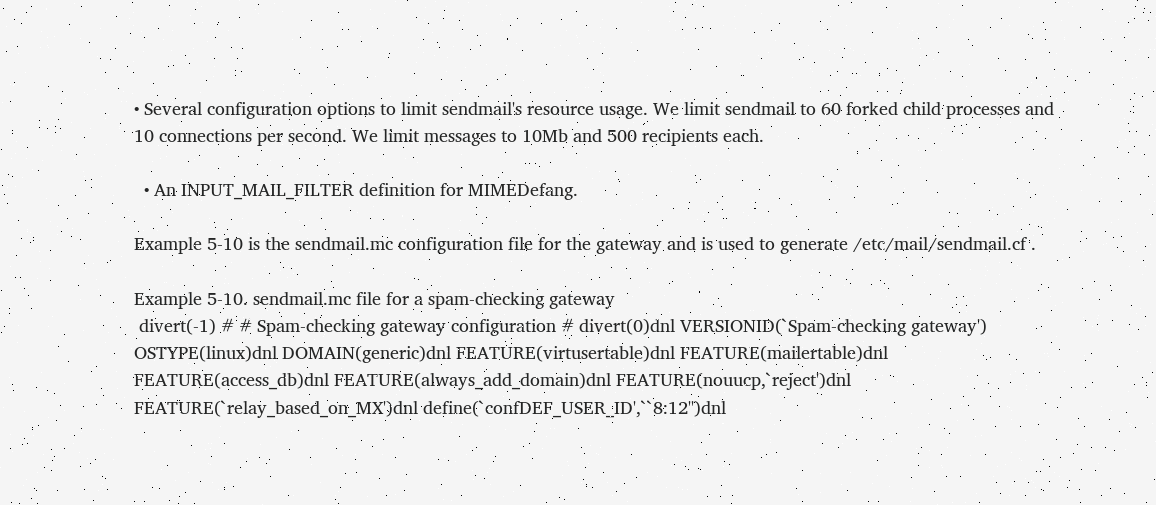• Several configuration options to limit sendmail's resource usage. We limit sendmail to 60 forked child processes and 10 connections per second. We limit messages to 10Mb and 500 recipients each.

  • An INPUT_MAIL_FILTER definition for MIMEDefang.

Example 5-10 is the sendmail.mc configuration file for the gateway and is used to generate /etc/mail/sendmail.cf .

Example 5-10. sendmail.mc file for a spam-checking gateway
 divert(-1) # # Spam-checking gateway configuration # divert(0)dnl VERSIONID(`Spam-checking gateway') OSTYPE(linux)dnl DOMAIN(generic)dnl FEATURE(virtusertable)dnl FEATURE(mailertable)dnl FEATURE(access_db)dnl FEATURE(always_add_domain)dnl FEATURE(nouucp,`reject')dnl FEATURE(`relay_based_on_MX')dnl define(`confDEF_USER_ID',``8:12'')dnl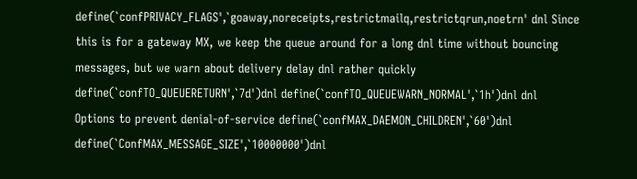define(`confPRIVACY_FLAGS',`goaway,noreceipts,restrictmailq,restrictqrun,noetrn' dnl Since this is for a gateway MX, we keep the queue around for a long dnl time without bouncing messages, but we warn about delivery delay dnl rather quickly define(`confTO_QUEUERETURN',`7d')dnl define(`confTO_QUEUEWARN_NORMAL',`1h')dnl dnl Options to prevent denial-of-service define(`confMAX_DAEMON_CHILDREN',`60')dnl define(`ConfMAX_MESSAGE_SIZE',`10000000')dnl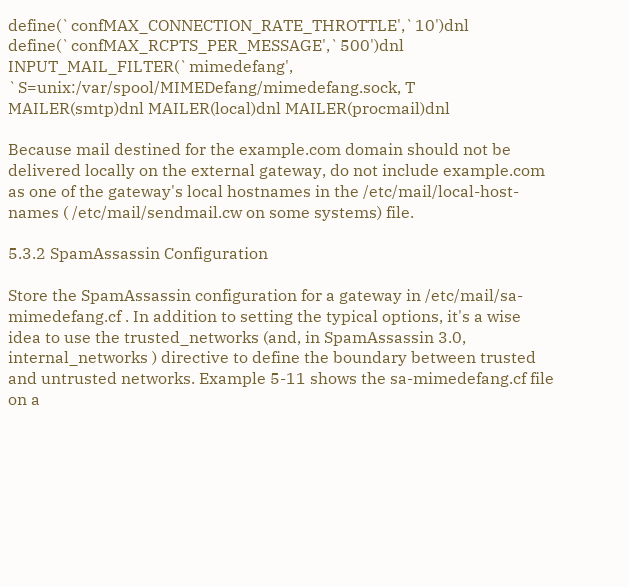define(`confMAX_CONNECTION_RATE_THROTTLE',`10')dnl define(`confMAX_RCPTS_PER_MESSAGE',`500')dnl INPUT_MAIL_FILTER(`mimedefang', `S=unix:/var/spool/MIMEDefang/mimedefang.sock, T MAILER(smtp)dnl MAILER(local)dnl MAILER(procmail)dnl

Because mail destined for the example.com domain should not be delivered locally on the external gateway, do not include example.com as one of the gateway's local hostnames in the /etc/mail/local-host- names ( /etc/mail/sendmail.cw on some systems) file.

5.3.2 SpamAssassin Configuration

Store the SpamAssassin configuration for a gateway in /etc/mail/sa-mimedefang.cf . In addition to setting the typical options, it's a wise idea to use the trusted_networks (and, in SpamAssassin 3.0, internal_networks ) directive to define the boundary between trusted and untrusted networks. Example 5-11 shows the sa-mimedefang.cf file on a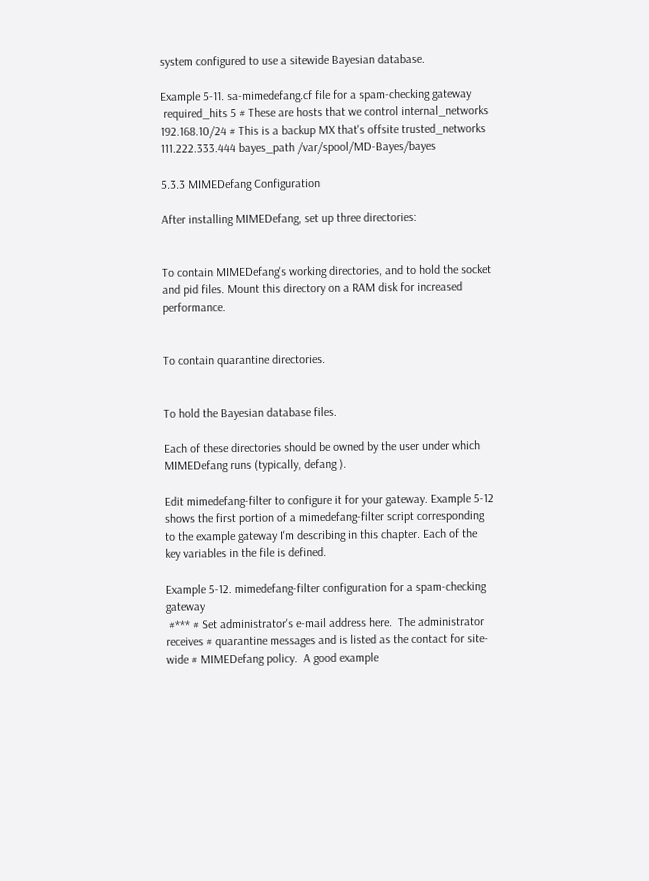system configured to use a sitewide Bayesian database.

Example 5-11. sa-mimedefang.cf file for a spam-checking gateway
 required_hits 5 # These are hosts that we control internal_networks 192.168.10/24 # This is a backup MX that's offsite trusted_networks 111.222.333.444 bayes_path /var/spool/MD-Bayes/bayes

5.3.3 MIMEDefang Configuration

After installing MIMEDefang, set up three directories:


To contain MIMEDefang's working directories, and to hold the socket and pid files. Mount this directory on a RAM disk for increased performance.


To contain quarantine directories.


To hold the Bayesian database files.

Each of these directories should be owned by the user under which MIMEDefang runs (typically, defang ).

Edit mimedefang-filter to configure it for your gateway. Example 5-12 shows the first portion of a mimedefang-filter script corresponding to the example gateway I'm describing in this chapter. Each of the key variables in the file is defined.

Example 5-12. mimedefang-filter configuration for a spam-checking gateway
 #*** # Set administrator's e-mail address here.  The administrator receives # quarantine messages and is listed as the contact for site-wide # MIMEDefang policy.  A good example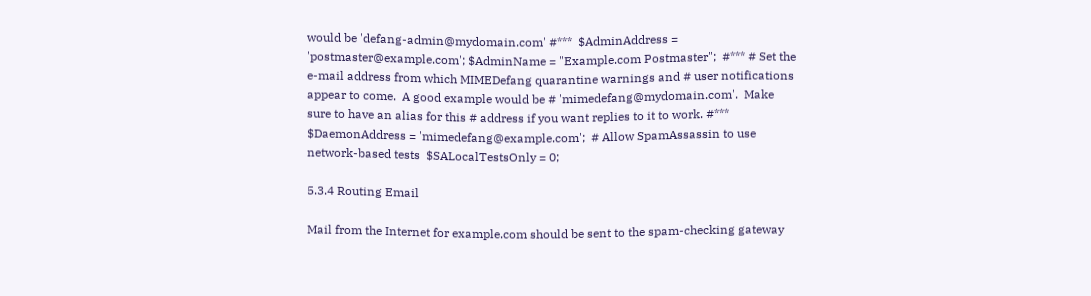would be 'defang-admin@mydomain.com' #***  $AdminAddress = 'postmaster@example.com'; $AdminName = "Example.com Postmaster";  #*** # Set the e-mail address from which MIMEDefang quarantine warnings and # user notifications appear to come.  A good example would be # 'mimedefang@mydomain.com'.  Make sure to have an alias for this # address if you want replies to it to work. #***  $DaemonAddress = 'mimedefang@example.com';  # Allow SpamAssassin to use network-based tests  $SALocalTestsOnly = 0;

5.3.4 Routing Email

Mail from the Internet for example.com should be sent to the spam-checking gateway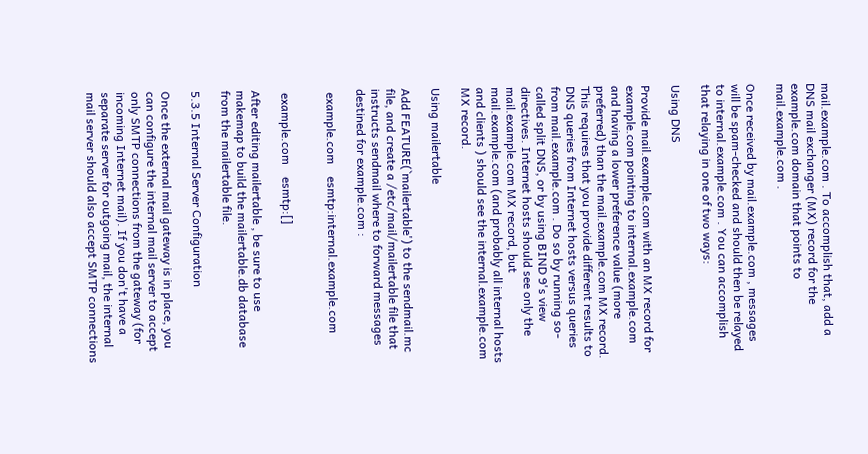mail.example.com . To accomplish that, add a DNS mail exchanger (MX) record for the example.com domain that points to mail.example.com .

Once received by mail.example.com , messages will be spam-checked and should then be relayed to internal.example.com . You can accomplish that relaying in one of two ways:

Using DNS

Provide mail.example.com with an MX record for example.com pointing to internal.example.com and having a lower preference value (more preferred) than the mail.example.com MX record. This requires that you provide different results to DNS queries from Internet hosts versus queries from mail.example.com . Do so by running so-called split DNS, or by using BIND 9's view directives. Internet hosts should see only the mail.example.com MX record, but mail.example.com (and probably all internal hosts and clients ) should see the internal.example.com MX record.

Using mailertable

Add FEATURE(`mailertable') to the sendmail.mc file, and create a /etc/mail/mailertable file that instructs sendmail where to forward messages destined for example.com :

 example.com    esmtp:internal.example.com


 example.com    esmtp:[]

After editing mailertable , be sure to use makemap to build the mailertable.db database from the mailertable file.

5.3.5 Internal Server Configuration

Once the external mail gateway is in place, you can configure the internal mail server to accept only SMTP connections from the gateway (for incoming Internet mail). If you don't have a separate server for outgoing mail, the internal mail server should also accept SMTP connections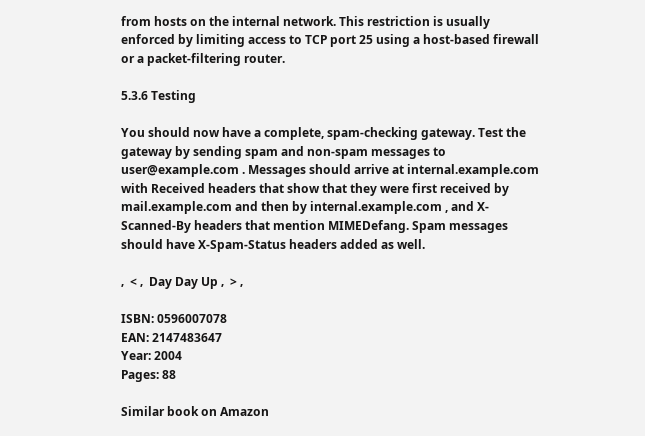from hosts on the internal network. This restriction is usually enforced by limiting access to TCP port 25 using a host-based firewall or a packet-filtering router.

5.3.6 Testing

You should now have a complete, spam-checking gateway. Test the gateway by sending spam and non-spam messages to user@example.com . Messages should arrive at internal.example.com with Received headers that show that they were first received by mail.example.com and then by internal.example.com , and X-Scanned-By headers that mention MIMEDefang. Spam messages should have X-Spam-Status headers added as well.

‚  < ‚  Day Day Up ‚  > ‚

ISBN: 0596007078
EAN: 2147483647
Year: 2004
Pages: 88

Similar book on Amazon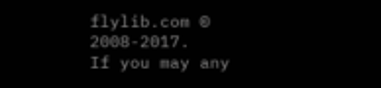flylib.com © 2008-2017.
If you may any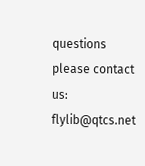questions please contact us: flylib@qtcs.net